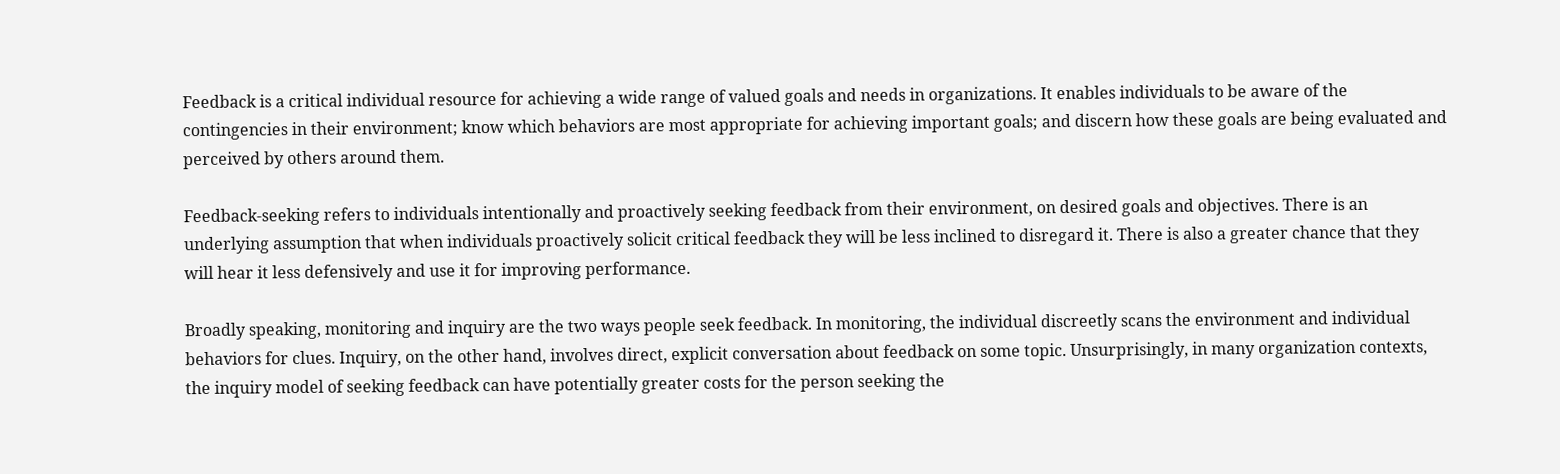Feedback is a critical individual resource for achieving a wide range of valued goals and needs in organizations. It enables individuals to be aware of the contingencies in their environment; know which behaviors are most appropriate for achieving important goals; and discern how these goals are being evaluated and perceived by others around them.

Feedback-seeking refers to individuals intentionally and proactively seeking feedback from their environment, on desired goals and objectives. There is an underlying assumption that when individuals proactively solicit critical feedback they will be less inclined to disregard it. There is also a greater chance that they will hear it less defensively and use it for improving performance.

Broadly speaking, monitoring and inquiry are the two ways people seek feedback. In monitoring, the individual discreetly scans the environment and individual behaviors for clues. Inquiry, on the other hand, involves direct, explicit conversation about feedback on some topic. Unsurprisingly, in many organization contexts, the inquiry model of seeking feedback can have potentially greater costs for the person seeking the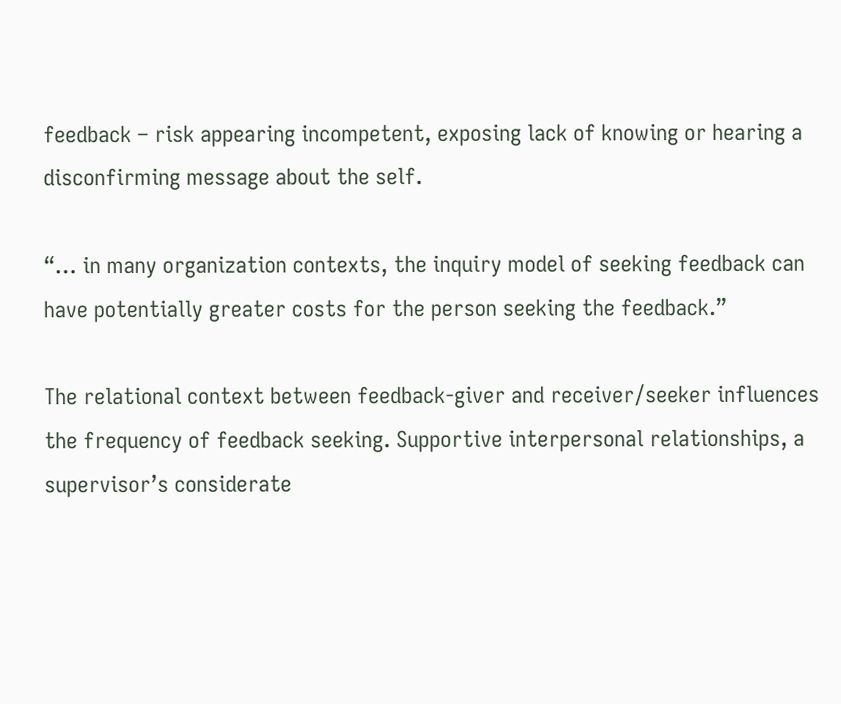feedback – risk appearing incompetent, exposing lack of knowing or hearing a disconfirming message about the self.

“… in many organization contexts, the inquiry model of seeking feedback can have potentially greater costs for the person seeking the feedback.”

The relational context between feedback-giver and receiver/seeker influences the frequency of feedback seeking. Supportive interpersonal relationships, a supervisor’s considerate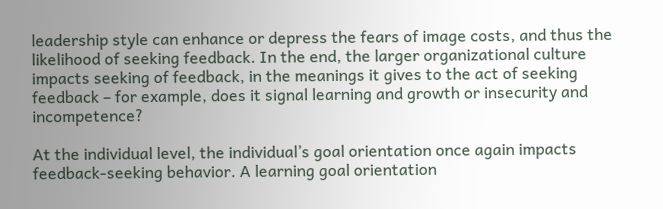leadership style can enhance or depress the fears of image costs, and thus the likelihood of seeking feedback. In the end, the larger organizational culture impacts seeking of feedback, in the meanings it gives to the act of seeking feedback – for example, does it signal learning and growth or insecurity and incompetence?

At the individual level, the individual’s goal orientation once again impacts feedback-seeking behavior. A learning goal orientation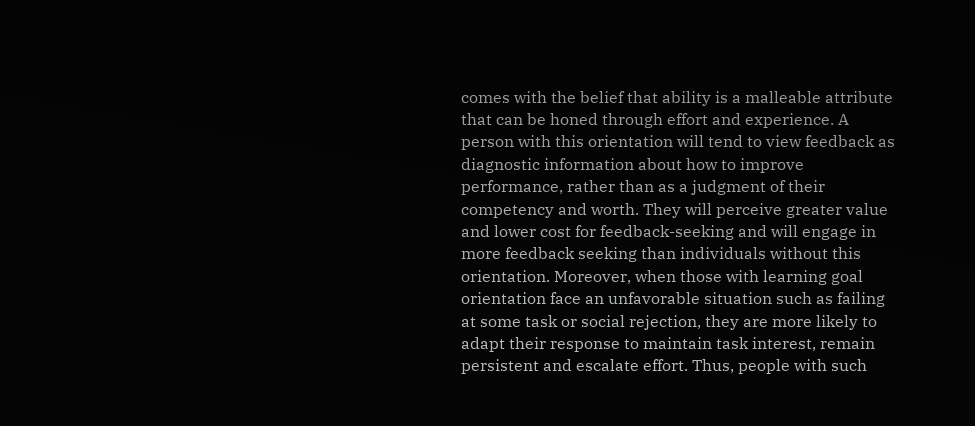comes with the belief that ability is a malleable attribute that can be honed through effort and experience. A person with this orientation will tend to view feedback as diagnostic information about how to improve performance, rather than as a judgment of their competency and worth. They will perceive greater value and lower cost for feedback-seeking and will engage in more feedback seeking than individuals without this orientation. Moreover, when those with learning goal orientation face an unfavorable situation such as failing at some task or social rejection, they are more likely to adapt their response to maintain task interest, remain persistent and escalate effort. Thus, people with such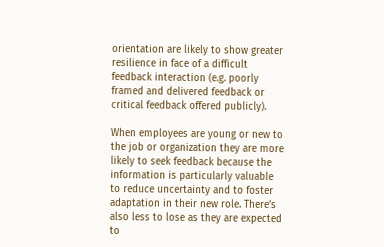orientation are likely to show greater resilience in face of a difficult feedback interaction (e.g. poorly framed and delivered feedback or critical feedback offered publicly).

When employees are young or new to the job or organization they are more likely to seek feedback because the information is particularly valuable to reduce uncertainty and to foster adaptation in their new role. There’s also less to lose as they are expected to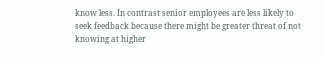know less. In contrast senior employees are less likely to seek feedback because there might be greater threat of not knowing at higher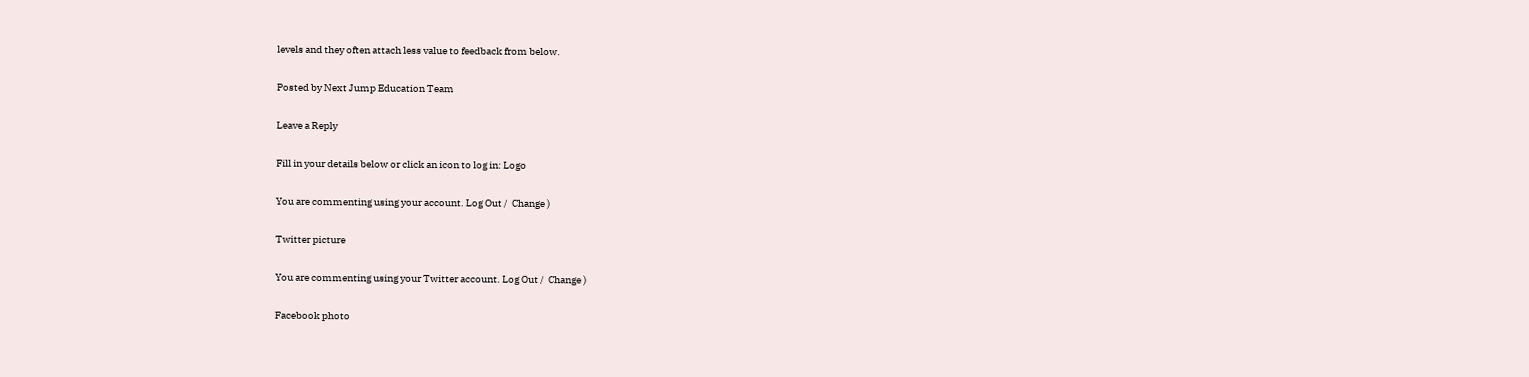levels and they often attach less value to feedback from below.

Posted by Next Jump Education Team

Leave a Reply

Fill in your details below or click an icon to log in: Logo

You are commenting using your account. Log Out /  Change )

Twitter picture

You are commenting using your Twitter account. Log Out /  Change )

Facebook photo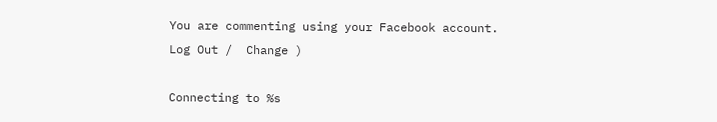You are commenting using your Facebook account. Log Out /  Change )

Connecting to %s